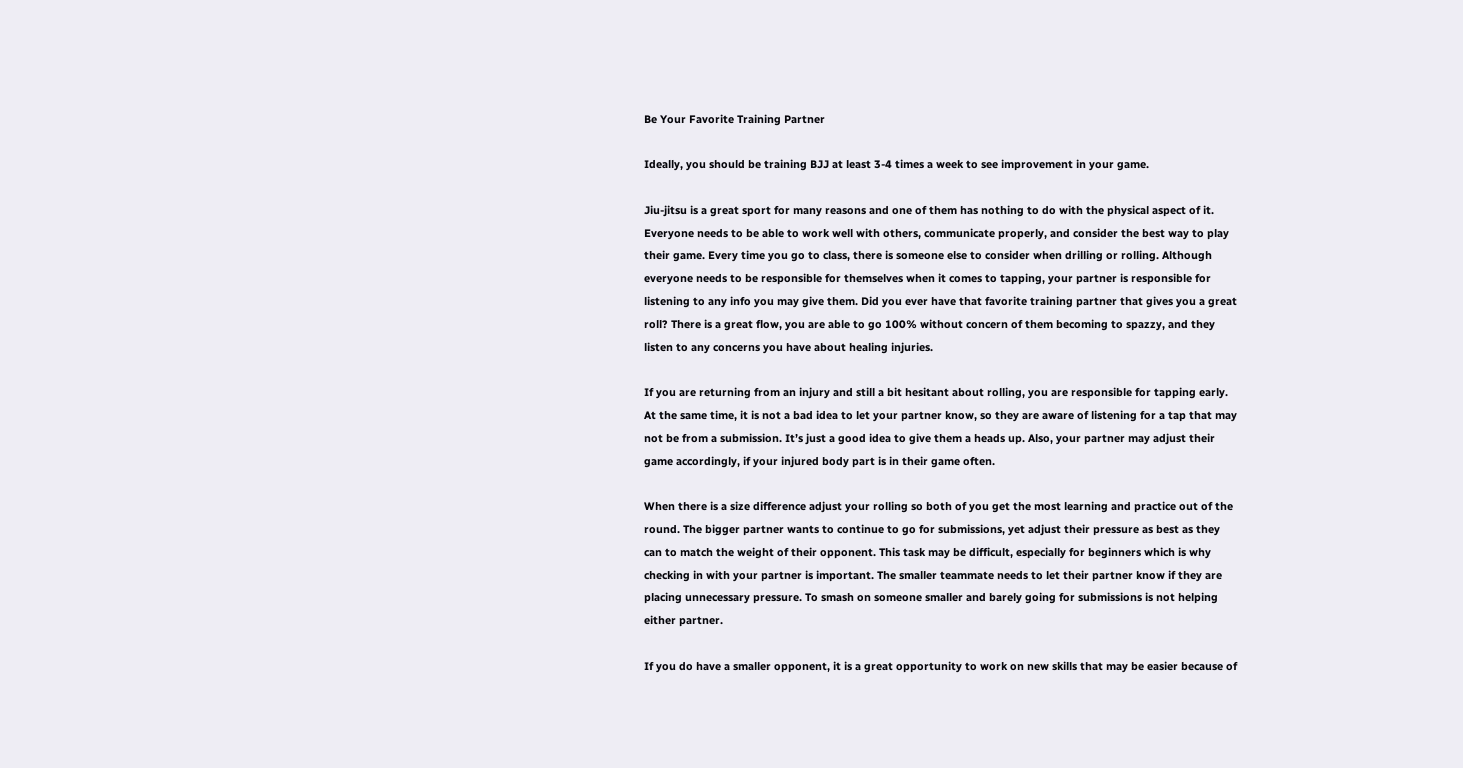Be Your Favorite Training Partner

Ideally, you should be training BJJ at least 3-4 times a week to see improvement in your game.

Jiu-jitsu is a great sport for many reasons and one of them has nothing to do with the physical aspect of it. Everyone needs to be able to work well with others, communicate properly, and consider the best way to play their game. Every time you go to class, there is someone else to consider when drilling or rolling. Although everyone needs to be responsible for themselves when it comes to tapping, your partner is responsible for listening to any info you may give them. Did you ever have that favorite training partner that gives you a great roll? There is a great flow, you are able to go 100% without concern of them becoming to spazzy, and they listen to any concerns you have about healing injuries.

If you are returning from an injury and still a bit hesitant about rolling, you are responsible for tapping early. At the same time, it is not a bad idea to let your partner know, so they are aware of listening for a tap that may not be from a submission. It’s just a good idea to give them a heads up. Also, your partner may adjust their game accordingly, if your injured body part is in their game often.

When there is a size difference adjust your rolling so both of you get the most learning and practice out of the round. The bigger partner wants to continue to go for submissions, yet adjust their pressure as best as they can to match the weight of their opponent. This task may be difficult, especially for beginners which is why checking in with your partner is important. The smaller teammate needs to let their partner know if they are placing unnecessary pressure. To smash on someone smaller and barely going for submissions is not helping either partner.

If you do have a smaller opponent, it is a great opportunity to work on new skills that may be easier because of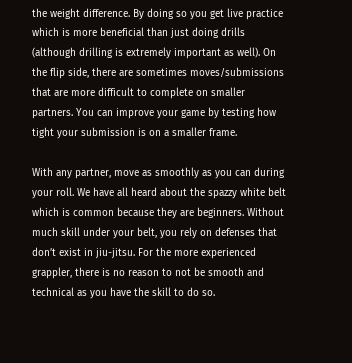the weight difference. By doing so you get live practice which is more beneficial than just doing drills (although drilling is extremely important as well). On the flip side, there are sometimes moves/submissions that are more difficult to complete on smaller partners. You can improve your game by testing how tight your submission is on a smaller frame.

With any partner, move as smoothly as you can during your roll. We have all heard about the spazzy white belt which is common because they are beginners. Without much skill under your belt, you rely on defenses that don’t exist in jiu-jitsu. For the more experienced grappler, there is no reason to not be smooth and technical as you have the skill to do so.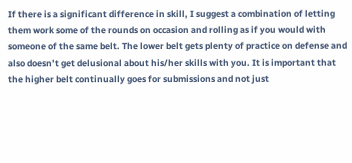If there is a significant difference in skill, I suggest a combination of letting them work some of the rounds on occasion and rolling as if you would with someone of the same belt. The lower belt gets plenty of practice on defense and also doesn’t get delusional about his/her skills with you. It is important that the higher belt continually goes for submissions and not just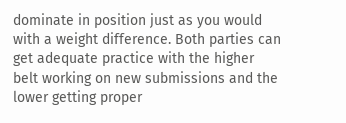dominate in position just as you would with a weight difference. Both parties can get adequate practice with the higher belt working on new submissions and the lower getting proper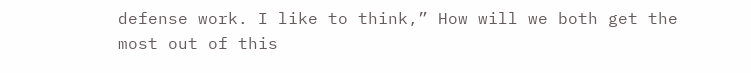defense work. I like to think,” How will we both get the most out of this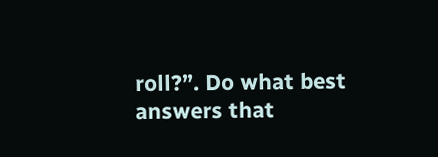roll?”. Do what best answers that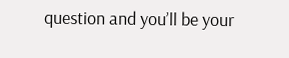question and you’ll be your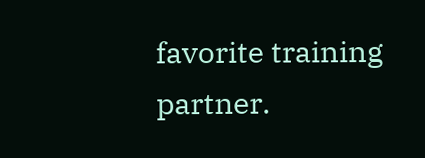favorite training partner.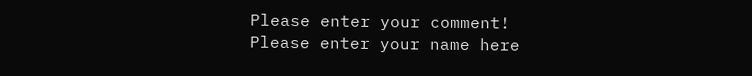Please enter your comment!
Please enter your name here